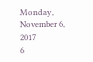Monday, November 6, 2017
6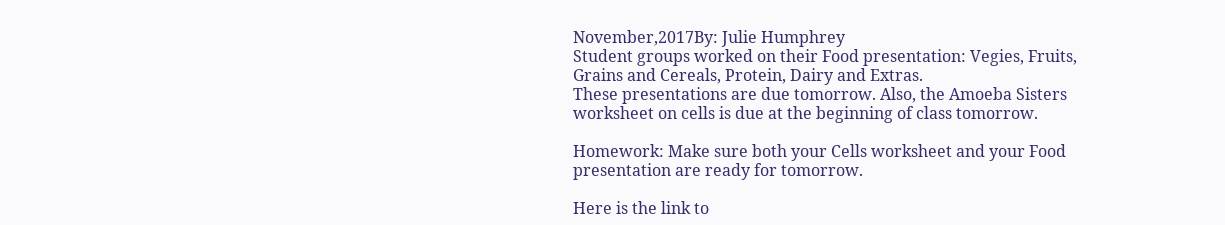November,2017By: Julie Humphrey
Student groups worked on their Food presentation: Vegies, Fruits, Grains and Cereals, Protein, Dairy and Extras.
These presentations are due tomorrow. Also, the Amoeba Sisters worksheet on cells is due at the beginning of class tomorrow.

Homework: Make sure both your Cells worksheet and your Food presentation are ready for tomorrow.

Here is the link to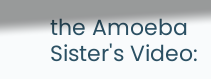the Amoeba Sister's Video: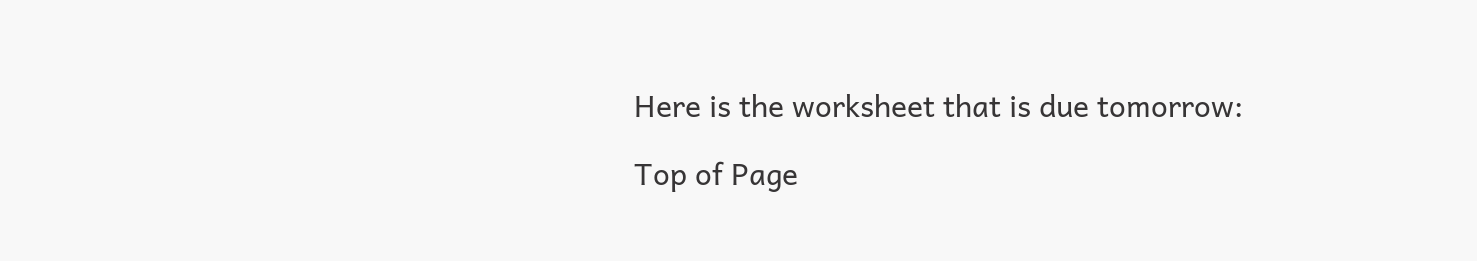Here is the worksheet that is due tomorrow:

Top of Page